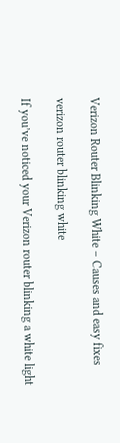Verizon Router Blinking White – Causes and easy fixes

verizon router blinking white

If you’ve noticed your Verizon router blinking a white light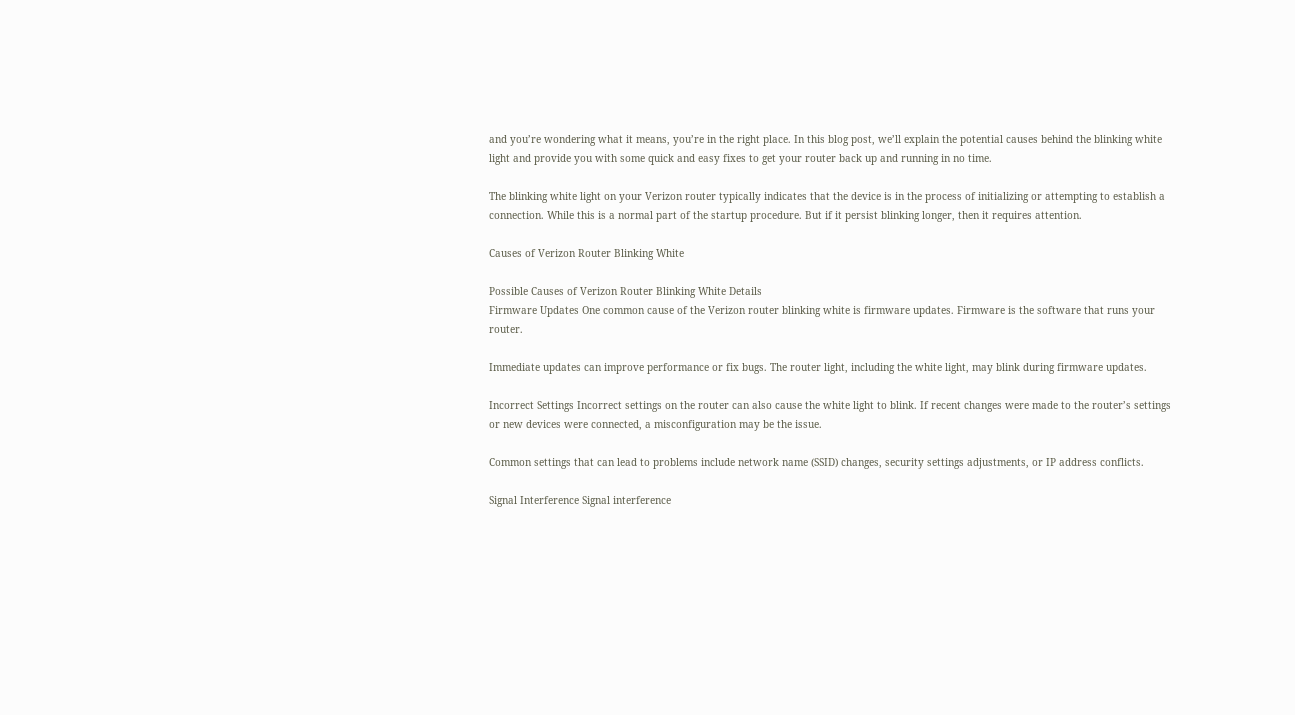and you’re wondering what it means, you’re in the right place. In this blog post, we’ll explain the potential causes behind the blinking white light and provide you with some quick and easy fixes to get your router back up and running in no time.

The blinking white light on your Verizon router typically indicates that the device is in the process of initializing or attempting to establish a connection. While this is a normal part of the startup procedure. But if it persist blinking longer, then it requires attention.

Causes of Verizon Router Blinking White

Possible Causes of Verizon Router Blinking White Details
Firmware Updates One common cause of the Verizon router blinking white is firmware updates. Firmware is the software that runs your router.

Immediate updates can improve performance or fix bugs. The router light, including the white light, may blink during firmware updates.

Incorrect Settings Incorrect settings on the router can also cause the white light to blink. If recent changes were made to the router’s settings or new devices were connected, a misconfiguration may be the issue.

Common settings that can lead to problems include network name (SSID) changes, security settings adjustments, or IP address conflicts.

Signal Interference Signal interference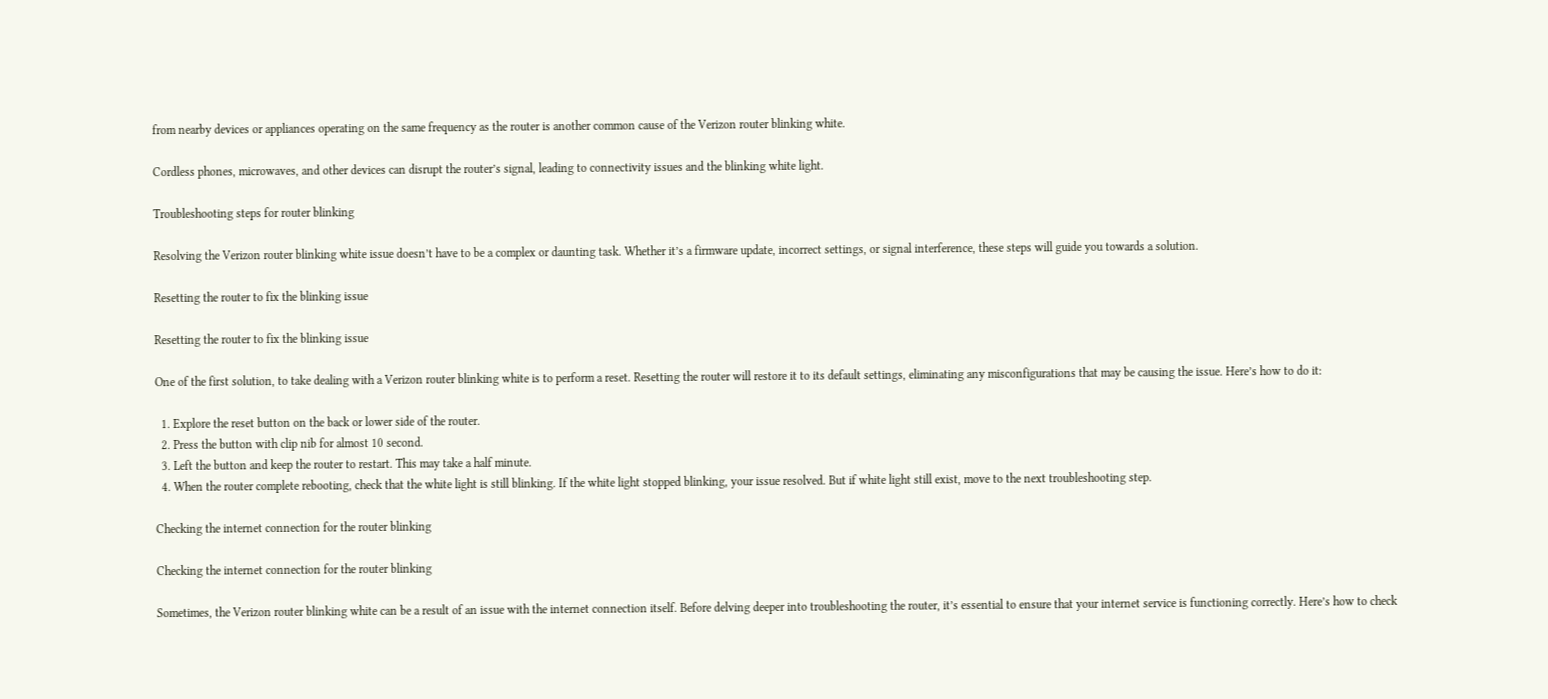from nearby devices or appliances operating on the same frequency as the router is another common cause of the Verizon router blinking white.

Cordless phones, microwaves, and other devices can disrupt the router’s signal, leading to connectivity issues and the blinking white light.

Troubleshooting steps for router blinking

Resolving the Verizon router blinking white issue doesn’t have to be a complex or daunting task. Whether it’s a firmware update, incorrect settings, or signal interference, these steps will guide you towards a solution.

Resetting the router to fix the blinking issue

Resetting the router to fix the blinking issue

One of the first solution, to take dealing with a Verizon router blinking white is to perform a reset. Resetting the router will restore it to its default settings, eliminating any misconfigurations that may be causing the issue. Here’s how to do it:

  1. Explore the reset button on the back or lower side of the router.
  2. Press the button with clip nib for almost 10 second.
  3. Left the button and keep the router to restart. This may take a half minute.
  4. When the router complete rebooting, check that the white light is still blinking. If the white light stopped blinking, your issue resolved. But if white light still exist, move to the next troubleshooting step.

Checking the internet connection for the router blinking

Checking the internet connection for the router blinking

Sometimes, the Verizon router blinking white can be a result of an issue with the internet connection itself. Before delving deeper into troubleshooting the router, it’s essential to ensure that your internet service is functioning correctly. Here’s how to check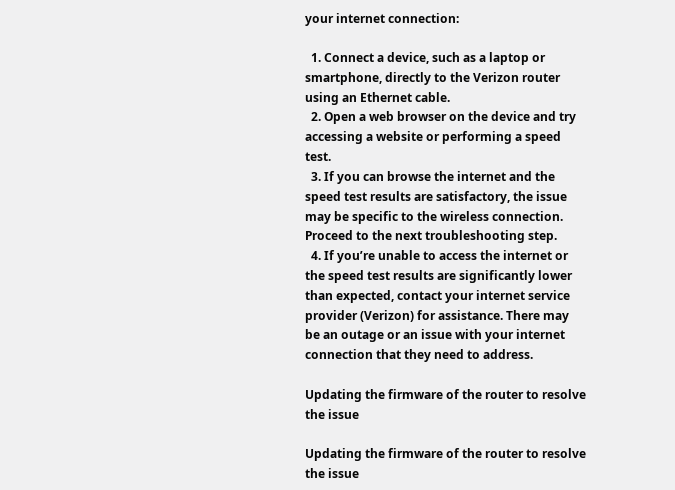your internet connection:

  1. Connect a device, such as a laptop or smartphone, directly to the Verizon router using an Ethernet cable.
  2. Open a web browser on the device and try accessing a website or performing a speed test.
  3. If you can browse the internet and the speed test results are satisfactory, the issue may be specific to the wireless connection. Proceed to the next troubleshooting step.
  4. If you’re unable to access the internet or the speed test results are significantly lower than expected, contact your internet service provider (Verizon) for assistance. There may be an outage or an issue with your internet connection that they need to address.

Updating the firmware of the router to resolve the issue

Updating the firmware of the router to resolve the issue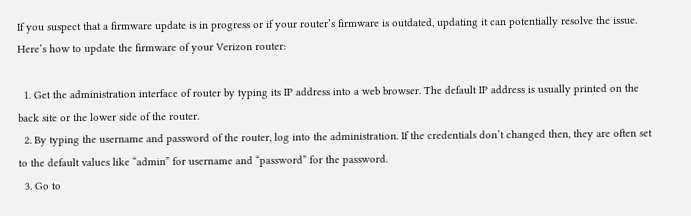If you suspect that a firmware update is in progress or if your router’s firmware is outdated, updating it can potentially resolve the issue. Here’s how to update the firmware of your Verizon router:

  1. Get the administration interface of router by typing its IP address into a web browser. The default IP address is usually printed on the back site or the lower side of the router.
  2. By typing the username and password of the router, log into the administration. If the credentials don’t changed then, they are often set to the default values like “admin” for username and “password” for the password.
  3. Go to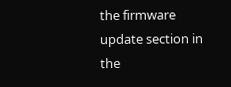the firmware update section in the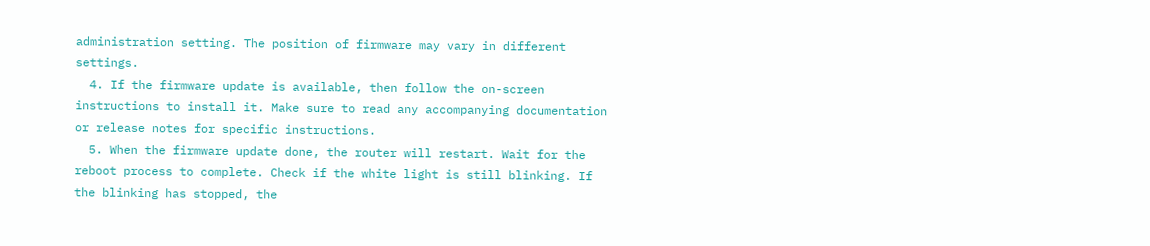administration setting. The position of firmware may vary in different settings.
  4. If the firmware update is available, then follow the on-screen instructions to install it. Make sure to read any accompanying documentation or release notes for specific instructions.
  5. When the firmware update done, the router will restart. Wait for the reboot process to complete. Check if the white light is still blinking. If the blinking has stopped, the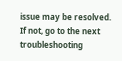issue may be resolved. If not, go to the next troubleshooting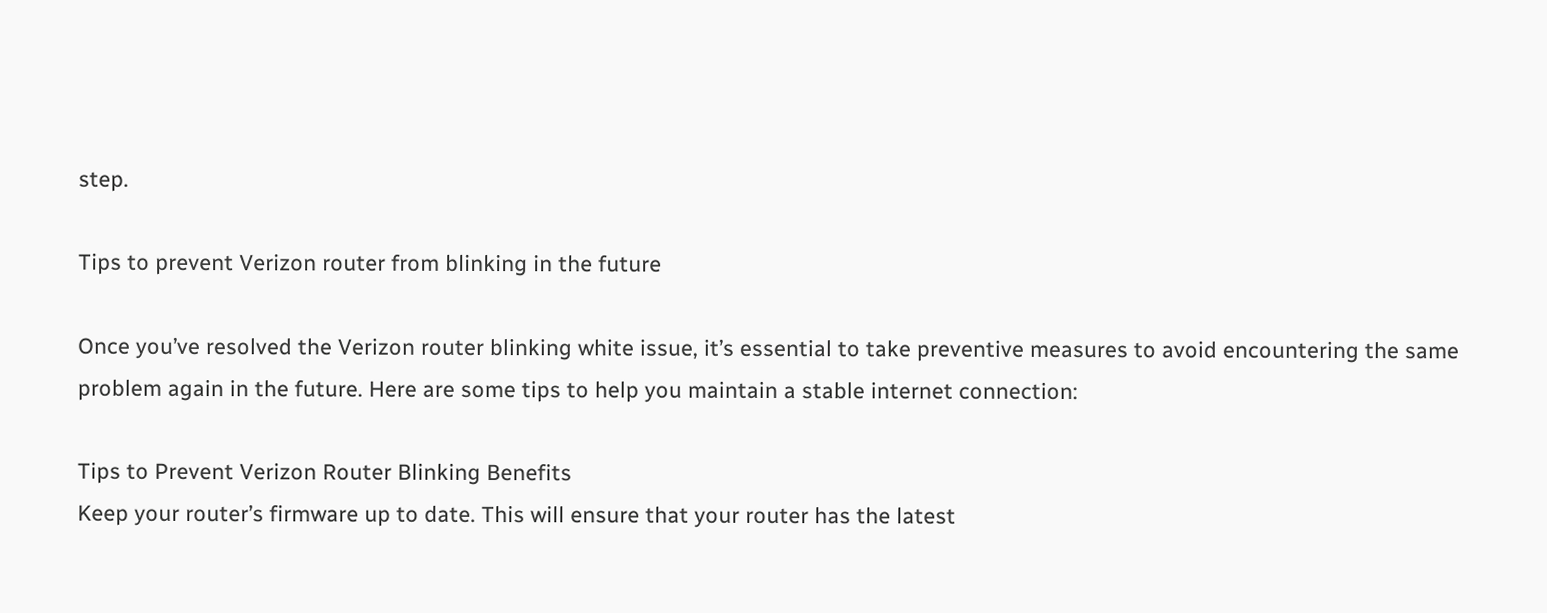step.

Tips to prevent Verizon router from blinking in the future

Once you’ve resolved the Verizon router blinking white issue, it’s essential to take preventive measures to avoid encountering the same problem again in the future. Here are some tips to help you maintain a stable internet connection:

Tips to Prevent Verizon Router Blinking Benefits
Keep your router’s firmware up to date. This will ensure that your router has the latest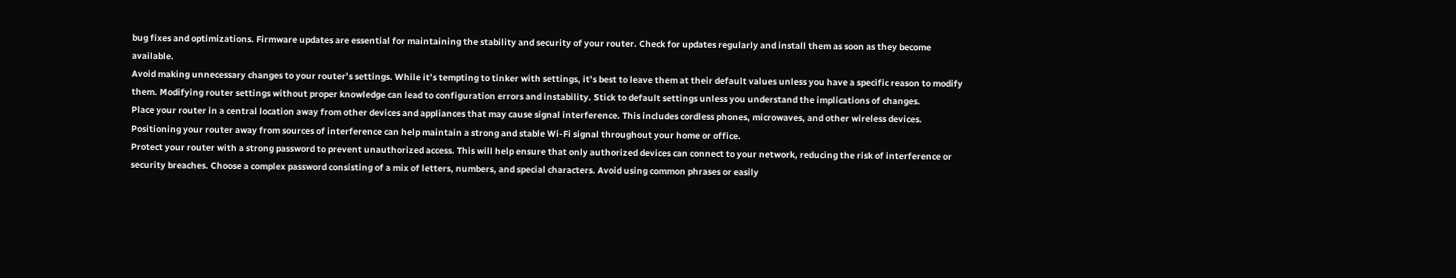bug fixes and optimizations. Firmware updates are essential for maintaining the stability and security of your router. Check for updates regularly and install them as soon as they become available.
Avoid making unnecessary changes to your router’s settings. While it’s tempting to tinker with settings, it’s best to leave them at their default values unless you have a specific reason to modify them. Modifying router settings without proper knowledge can lead to configuration errors and instability. Stick to default settings unless you understand the implications of changes.
Place your router in a central location away from other devices and appliances that may cause signal interference. This includes cordless phones, microwaves, and other wireless devices. Positioning your router away from sources of interference can help maintain a strong and stable Wi-Fi signal throughout your home or office.
Protect your router with a strong password to prevent unauthorized access. This will help ensure that only authorized devices can connect to your network, reducing the risk of interference or security breaches. Choose a complex password consisting of a mix of letters, numbers, and special characters. Avoid using common phrases or easily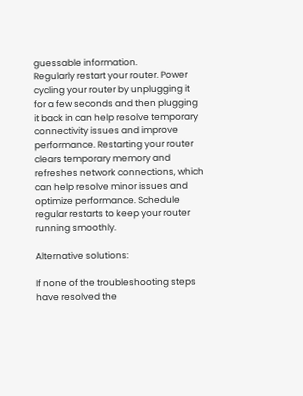guessable information.
Regularly restart your router. Power cycling your router by unplugging it for a few seconds and then plugging it back in can help resolve temporary connectivity issues and improve performance. Restarting your router clears temporary memory and refreshes network connections, which can help resolve minor issues and optimize performance. Schedule regular restarts to keep your router running smoothly.

Alternative solutions:

If none of the troubleshooting steps have resolved the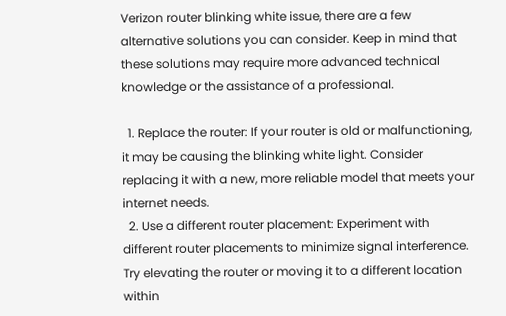Verizon router blinking white issue, there are a few alternative solutions you can consider. Keep in mind that these solutions may require more advanced technical knowledge or the assistance of a professional.

  1. Replace the router: If your router is old or malfunctioning, it may be causing the blinking white light. Consider replacing it with a new, more reliable model that meets your internet needs.
  2. Use a different router placement: Experiment with different router placements to minimize signal interference. Try elevating the router or moving it to a different location within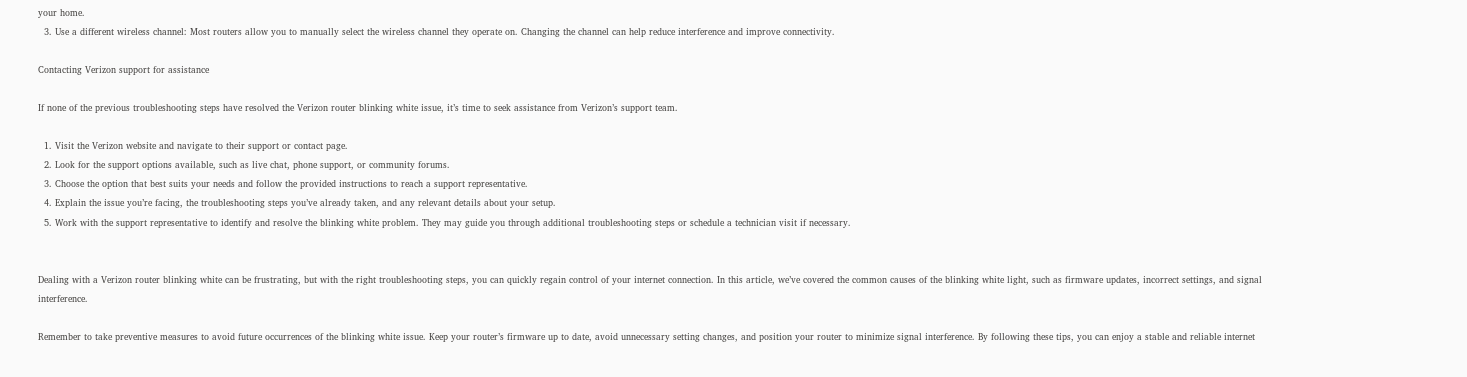your home.
  3. Use a different wireless channel: Most routers allow you to manually select the wireless channel they operate on. Changing the channel can help reduce interference and improve connectivity.

Contacting Verizon support for assistance

If none of the previous troubleshooting steps have resolved the Verizon router blinking white issue, it’s time to seek assistance from Verizon’s support team.

  1. Visit the Verizon website and navigate to their support or contact page.
  2. Look for the support options available, such as live chat, phone support, or community forums.
  3. Choose the option that best suits your needs and follow the provided instructions to reach a support representative.
  4. Explain the issue you’re facing, the troubleshooting steps you’ve already taken, and any relevant details about your setup.
  5. Work with the support representative to identify and resolve the blinking white problem. They may guide you through additional troubleshooting steps or schedule a technician visit if necessary.


Dealing with a Verizon router blinking white can be frustrating, but with the right troubleshooting steps, you can quickly regain control of your internet connection. In this article, we’ve covered the common causes of the blinking white light, such as firmware updates, incorrect settings, and signal interference.

Remember to take preventive measures to avoid future occurrences of the blinking white issue. Keep your router’s firmware up to date, avoid unnecessary setting changes, and position your router to minimize signal interference. By following these tips, you can enjoy a stable and reliable internet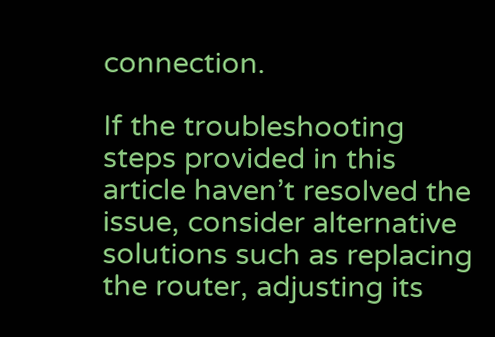connection.

If the troubleshooting steps provided in this article haven’t resolved the issue, consider alternative solutions such as replacing the router, adjusting its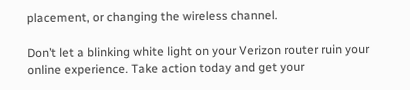placement, or changing the wireless channel.

Don’t let a blinking white light on your Verizon router ruin your online experience. Take action today and get your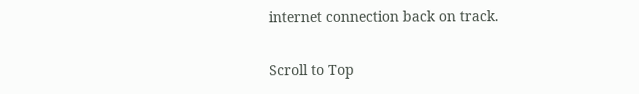internet connection back on track.

Scroll to Top